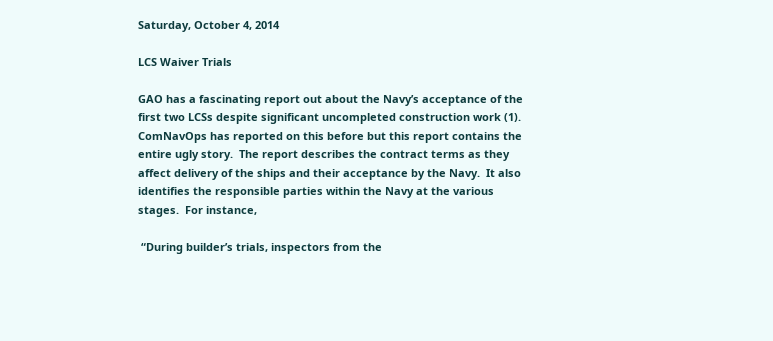Saturday, October 4, 2014

LCS Waiver Trials

GAO has a fascinating report out about the Navy’s acceptance of the first two LCSs despite significant uncompleted construction work (1).  ComNavOps has reported on this before but this report contains the entire ugly story.  The report describes the contract terms as they affect delivery of the ships and their acceptance by the Navy.  It also identifies the responsible parties within the Navy at the various stages.  For instance,

 “During builder’s trials, inspectors from the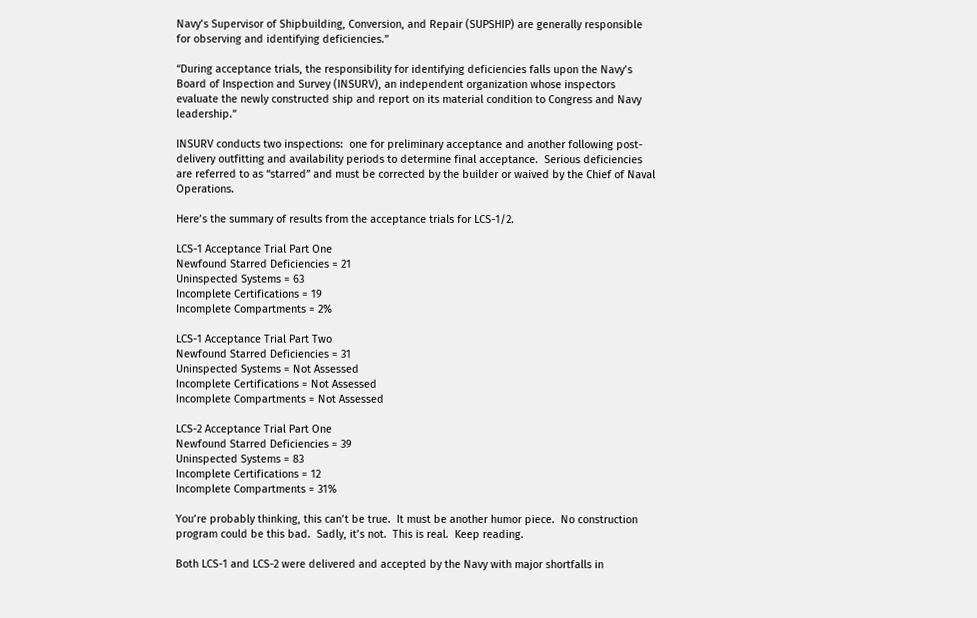Navy’s Supervisor of Shipbuilding, Conversion, and Repair (SUPSHIP) are generally responsible for observing and identifying deficiencies.”

“During acceptance trials, the responsibility for identifying deficiencies falls upon the Navy’s Board of Inspection and Survey (INSURV), an independent organization whose inspectors evaluate the newly constructed ship and report on its material condition to Congress and Navy leadership.”

INSURV conducts two inspections:  one for preliminary acceptance and another following post-delivery outfitting and availability periods to determine final acceptance.  Serious deficiencies are referred to as “starred” and must be corrected by the builder or waived by the Chief of Naval Operations.

Here’s the summary of results from the acceptance trials for LCS-1/2.

LCS-1 Acceptance Trial Part One
Newfound Starred Deficiencies = 21
Uninspected Systems = 63
Incomplete Certifications = 19
Incomplete Compartments = 2%

LCS-1 Acceptance Trial Part Two
Newfound Starred Deficiencies = 31
Uninspected Systems = Not Assessed
Incomplete Certifications = Not Assessed
Incomplete Compartments = Not Assessed

LCS-2 Acceptance Trial Part One
Newfound Starred Deficiencies = 39
Uninspected Systems = 83
Incomplete Certifications = 12
Incomplete Compartments = 31%

You’re probably thinking, this can’t be true.  It must be another humor piece.  No construction program could be this bad.  Sadly, it’s not.  This is real.  Keep reading.

Both LCS-1 and LCS-2 were delivered and accepted by the Navy with major shortfalls in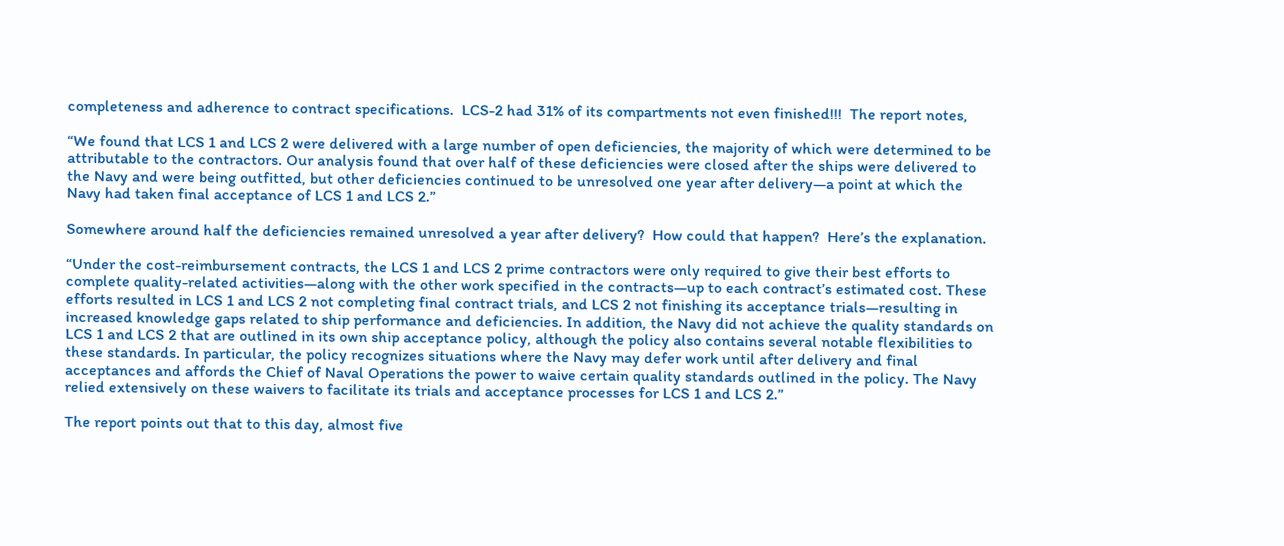completeness and adherence to contract specifications.  LCS-2 had 31% of its compartments not even finished!!!  The report notes,

“We found that LCS 1 and LCS 2 were delivered with a large number of open deficiencies, the majority of which were determined to be attributable to the contractors. Our analysis found that over half of these deficiencies were closed after the ships were delivered to the Navy and were being outfitted, but other deficiencies continued to be unresolved one year after delivery—a point at which the Navy had taken final acceptance of LCS 1 and LCS 2.”

Somewhere around half the deficiencies remained unresolved a year after delivery?  How could that happen?  Here’s the explanation.

“Under the cost-reimbursement contracts, the LCS 1 and LCS 2 prime contractors were only required to give their best efforts to complete quality-related activities—along with the other work specified in the contracts—up to each contract’s estimated cost. These efforts resulted in LCS 1 and LCS 2 not completing final contract trials, and LCS 2 not finishing its acceptance trials—resulting in increased knowledge gaps related to ship performance and deficiencies. In addition, the Navy did not achieve the quality standards on LCS 1 and LCS 2 that are outlined in its own ship acceptance policy, although the policy also contains several notable flexibilities to these standards. In particular, the policy recognizes situations where the Navy may defer work until after delivery and final acceptances and affords the Chief of Naval Operations the power to waive certain quality standards outlined in the policy. The Navy relied extensively on these waivers to facilitate its trials and acceptance processes for LCS 1 and LCS 2.”

The report points out that to this day, almost five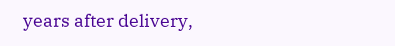years after delivery,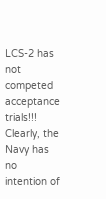LCS-2 has not competed acceptance trials!!!  Clearly, the Navy has no intention of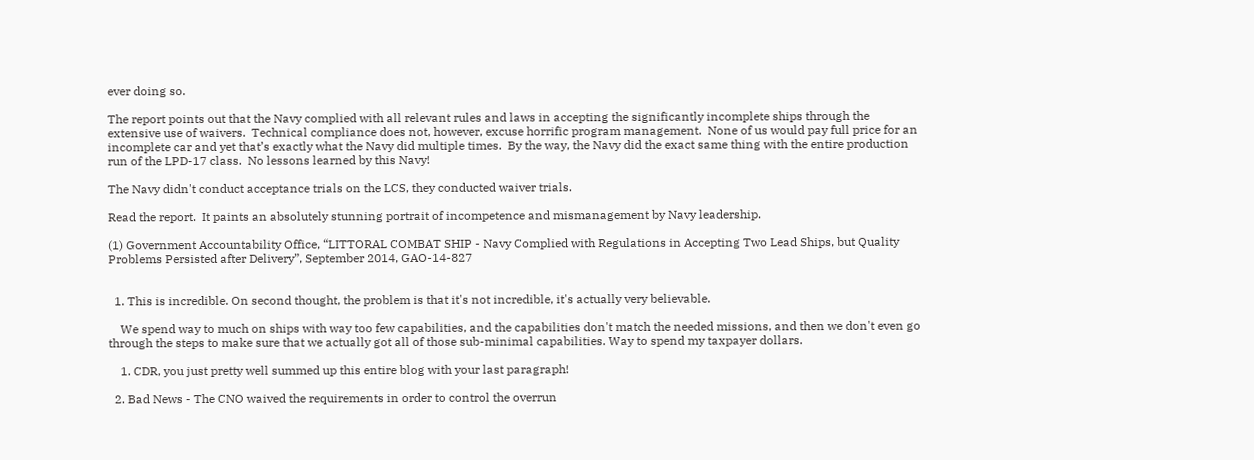ever doing so.

The report points out that the Navy complied with all relevant rules and laws in accepting the significantly incomplete ships through the extensive use of waivers.  Technical compliance does not, however, excuse horrific program management.  None of us would pay full price for an incomplete car and yet that’s exactly what the Navy did multiple times.  By the way, the Navy did the exact same thing with the entire production run of the LPD-17 class.  No lessons learned by this Navy!

The Navy didn't conduct acceptance trials on the LCS, they conducted waiver trials.

Read the report.  It paints an absolutely stunning portrait of incompetence and mismanagement by Navy leadership.

(1) Government Accountability Office, “LITTORAL COMBAT SHIP - Navy Complied with Regulations in Accepting Two Lead Ships, but Quality Problems Persisted after Delivery”, September 2014, GAO-14-827


  1. This is incredible. On second thought, the problem is that it's not incredible, it's actually very believable.

    We spend way to much on ships with way too few capabilities, and the capabilities don't match the needed missions, and then we don't even go through the steps to make sure that we actually got all of those sub-minimal capabilities. Way to spend my taxpayer dollars.

    1. CDR, you just pretty well summed up this entire blog with your last paragraph!

  2. Bad News - The CNO waived the requirements in order to control the overrun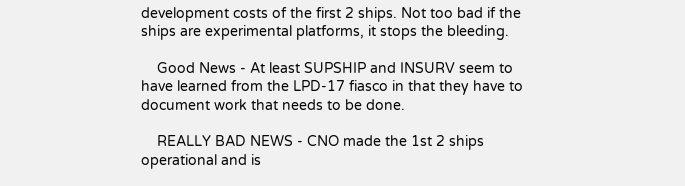development costs of the first 2 ships. Not too bad if the ships are experimental platforms, it stops the bleeding.

    Good News - At least SUPSHIP and INSURV seem to have learned from the LPD-17 fiasco in that they have to document work that needs to be done.

    REALLY BAD NEWS - CNO made the 1st 2 ships operational and is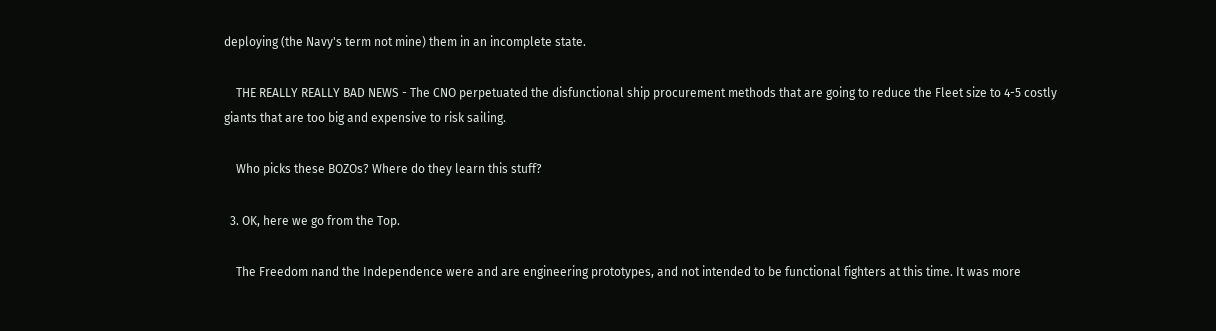deploying (the Navy's term not mine) them in an incomplete state.

    THE REALLY REALLY BAD NEWS - The CNO perpetuated the disfunctional ship procurement methods that are going to reduce the Fleet size to 4-5 costly giants that are too big and expensive to risk sailing.

    Who picks these BOZOs? Where do they learn this stuff?

  3. OK, here we go from the Top.

    The Freedom nand the Independence were and are engineering prototypes, and not intended to be functional fighters at this time. It was more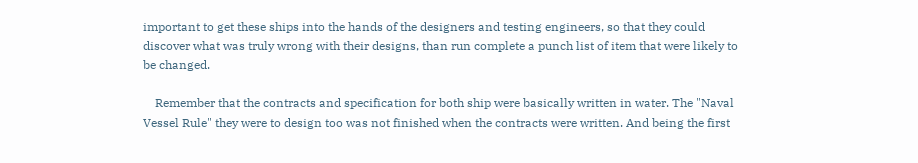important to get these ships into the hands of the designers and testing engineers, so that they could discover what was truly wrong with their designs, than run complete a punch list of item that were likely to be changed.

    Remember that the contracts and specification for both ship were basically written in water. The "Naval Vessel Rule" they were to design too was not finished when the contracts were written. And being the first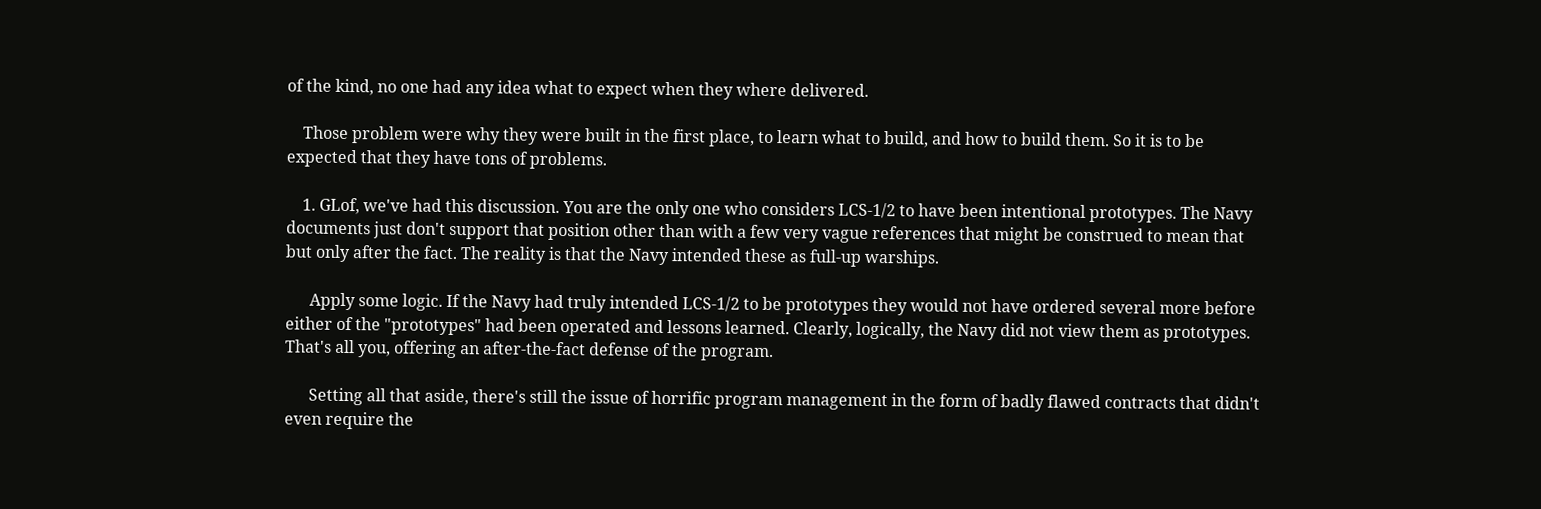of the kind, no one had any idea what to expect when they where delivered.

    Those problem were why they were built in the first place, to learn what to build, and how to build them. So it is to be expected that they have tons of problems.

    1. GLof, we've had this discussion. You are the only one who considers LCS-1/2 to have been intentional prototypes. The Navy documents just don't support that position other than with a few very vague references that might be construed to mean that but only after the fact. The reality is that the Navy intended these as full-up warships.

      Apply some logic. If the Navy had truly intended LCS-1/2 to be prototypes they would not have ordered several more before either of the "prototypes" had been operated and lessons learned. Clearly, logically, the Navy did not view them as prototypes. That's all you, offering an after-the-fact defense of the program.

      Setting all that aside, there's still the issue of horrific program management in the form of badly flawed contracts that didn't even require the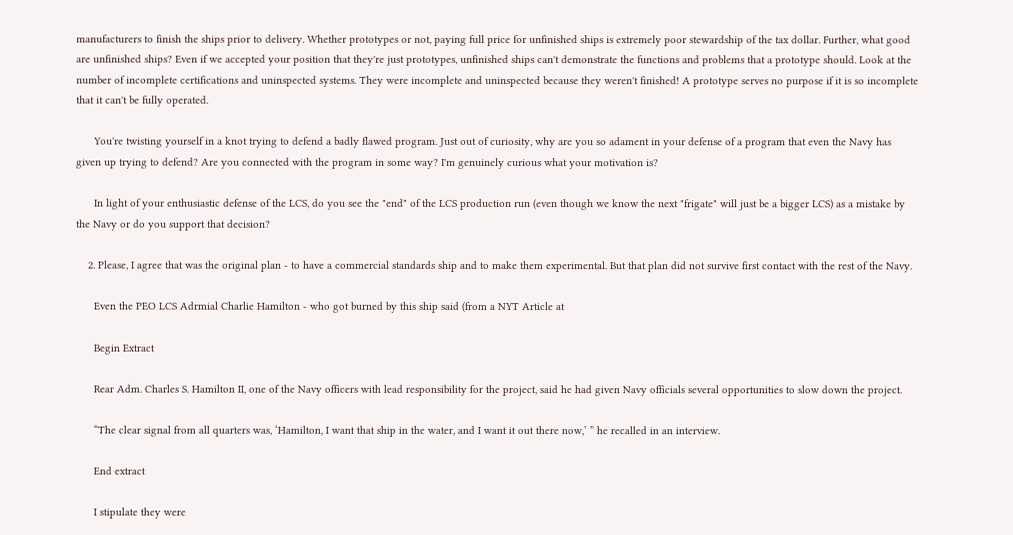manufacturers to finish the ships prior to delivery. Whether prototypes or not, paying full price for unfinished ships is extremely poor stewardship of the tax dollar. Further, what good are unfinished ships? Even if we accepted your position that they're just prototypes, unfinished ships can't demonstrate the functions and problems that a prototype should. Look at the number of incomplete certifications and uninspected systems. They were incomplete and uninspected because they weren't finished! A prototype serves no purpose if it is so incomplete that it can't be fully operated.

      You're twisting yourself in a knot trying to defend a badly flawed program. Just out of curiosity, why are you so adament in your defense of a program that even the Navy has given up trying to defend? Are you connected with the program in some way? I'm genuinely curious what your motivation is?

      In light of your enthusiastic defense of the LCS, do you see the "end" of the LCS production run (even though we know the next "frigate" will just be a bigger LCS) as a mistake by the Navy or do you support that decision?

    2. Please, I agree that was the original plan - to have a commercial standards ship and to make them experimental. But that plan did not survive first contact with the rest of the Navy.

      Even the PEO LCS Adrmial Charlie Hamilton - who got burned by this ship said (from a NYT Article at

      Begin Extract

      Rear Adm. Charles S. Hamilton II, one of the Navy officers with lead responsibility for the project, said he had given Navy officials several opportunities to slow down the project.

      “The clear signal from all quarters was, ‘Hamilton, I want that ship in the water, and I want it out there now,’ ” he recalled in an interview.

      End extract

      I stipulate they were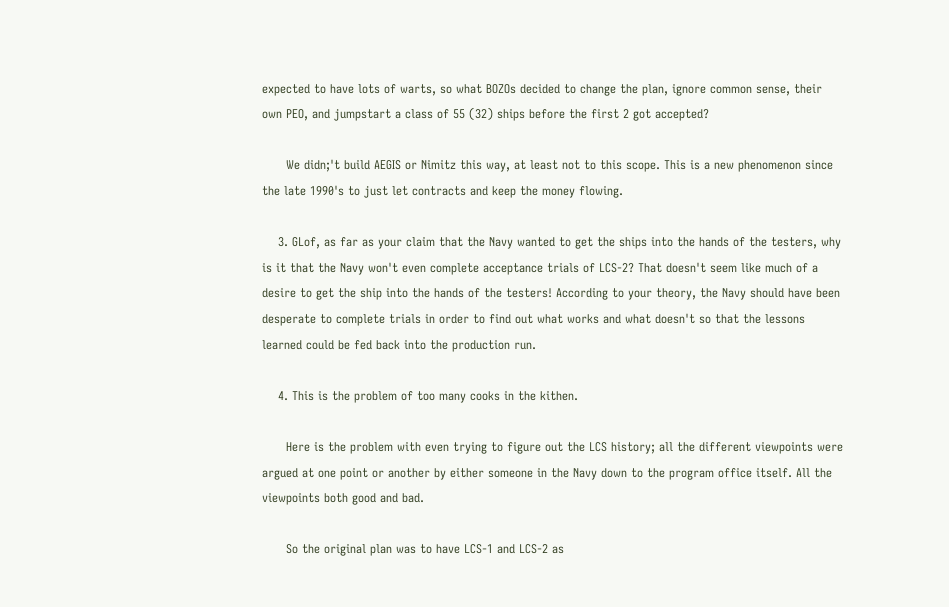expected to have lots of warts, so what BOZOs decided to change the plan, ignore common sense, their own PEO, and jumpstart a class of 55 (32) ships before the first 2 got accepted?

      We didn;'t build AEGIS or Nimitz this way, at least not to this scope. This is a new phenomenon since the late 1990's to just let contracts and keep the money flowing.

    3. GLof, as far as your claim that the Navy wanted to get the ships into the hands of the testers, why is it that the Navy won't even complete acceptance trials of LCS-2? That doesn't seem like much of a desire to get the ship into the hands of the testers! According to your theory, the Navy should have been desperate to complete trials in order to find out what works and what doesn't so that the lessons learned could be fed back into the production run.

    4. This is the problem of too many cooks in the kithen.

      Here is the problem with even trying to figure out the LCS history; all the different viewpoints were argued at one point or another by either someone in the Navy down to the program office itself. All the viewpoints both good and bad.

      So the original plan was to have LCS-1 and LCS-2 as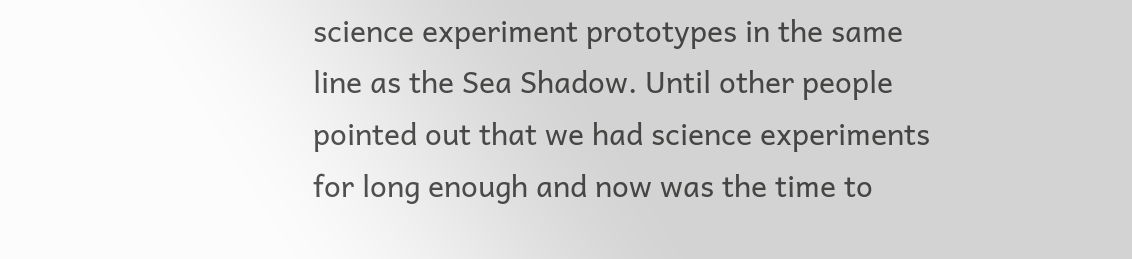science experiment prototypes in the same line as the Sea Shadow. Until other people pointed out that we had science experiments for long enough and now was the time to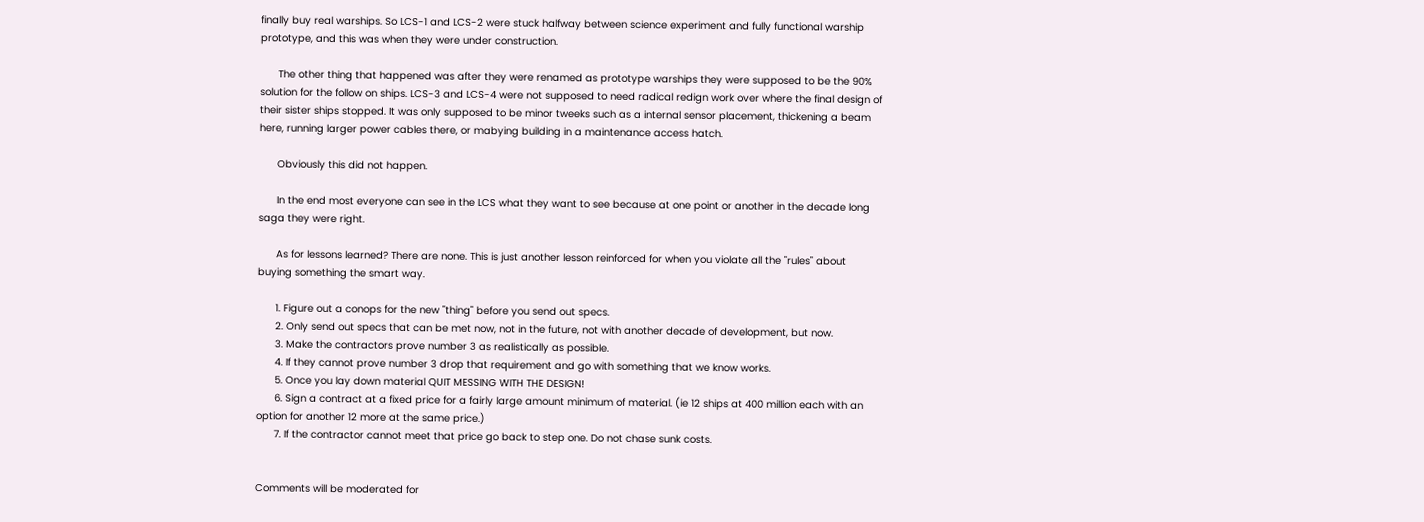finally buy real warships. So LCS-1 and LCS-2 were stuck halfway between science experiment and fully functional warship prototype, and this was when they were under construction.

      The other thing that happened was after they were renamed as prototype warships they were supposed to be the 90% solution for the follow on ships. LCS-3 and LCS-4 were not supposed to need radical redign work over where the final design of their sister ships stopped. It was only supposed to be minor tweeks such as a internal sensor placement, thickening a beam here, running larger power cables there, or mabying building in a maintenance access hatch.

      Obviously this did not happen.

      In the end most everyone can see in the LCS what they want to see because at one point or another in the decade long saga they were right.

      As for lessons learned? There are none. This is just another lesson reinforced for when you violate all the "rules" about buying something the smart way.

      1. Figure out a conops for the new "thing" before you send out specs.
      2. Only send out specs that can be met now, not in the future, not with another decade of development, but now.
      3. Make the contractors prove number 3 as realistically as possible.
      4. If they cannot prove number 3 drop that requirement and go with something that we know works.
      5. Once you lay down material QUIT MESSING WITH THE DESIGN!
      6. Sign a contract at a fixed price for a fairly large amount minimum of material. (ie 12 ships at 400 million each with an option for another 12 more at the same price.)
      7. If the contractor cannot meet that price go back to step one. Do not chase sunk costs.


Comments will be moderated for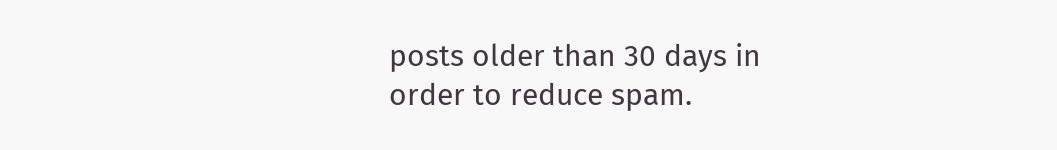posts older than 30 days in order to reduce spam.